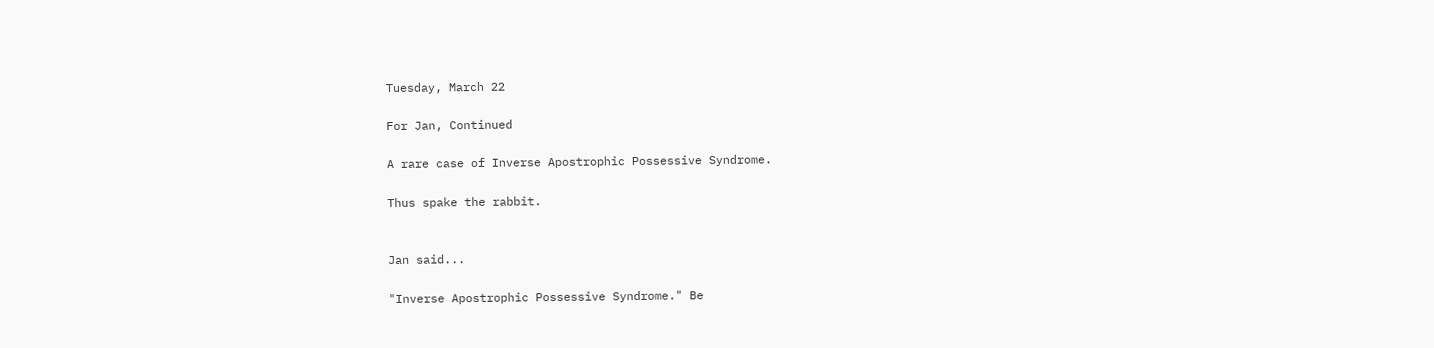Tuesday, March 22

For Jan, Continued

A rare case of Inverse Apostrophic Possessive Syndrome.

Thus spake the rabbit.


Jan said...

"Inverse Apostrophic Possessive Syndrome." Be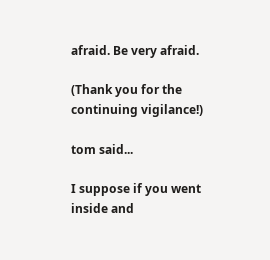afraid. Be very afraid.

(Thank you for the continuing vigilance!)

tom said...

I suppose if you went inside and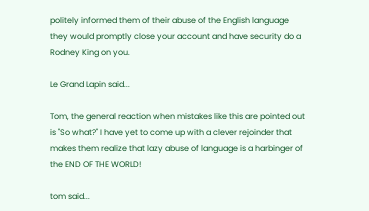politely informed them of their abuse of the English language they would promptly close your account and have security do a Rodney King on you.

Le Grand Lapin said...

Tom, the general reaction when mistakes like this are pointed out is "So what?" I have yet to come up with a clever rejoinder that makes them realize that lazy abuse of language is a harbinger of the END OF THE WORLD!

tom said...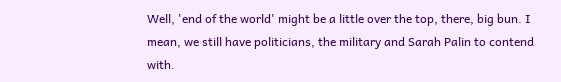Well, 'end of the world' might be a little over the top, there, big bun. I mean, we still have politicians, the military and Sarah Palin to contend with.